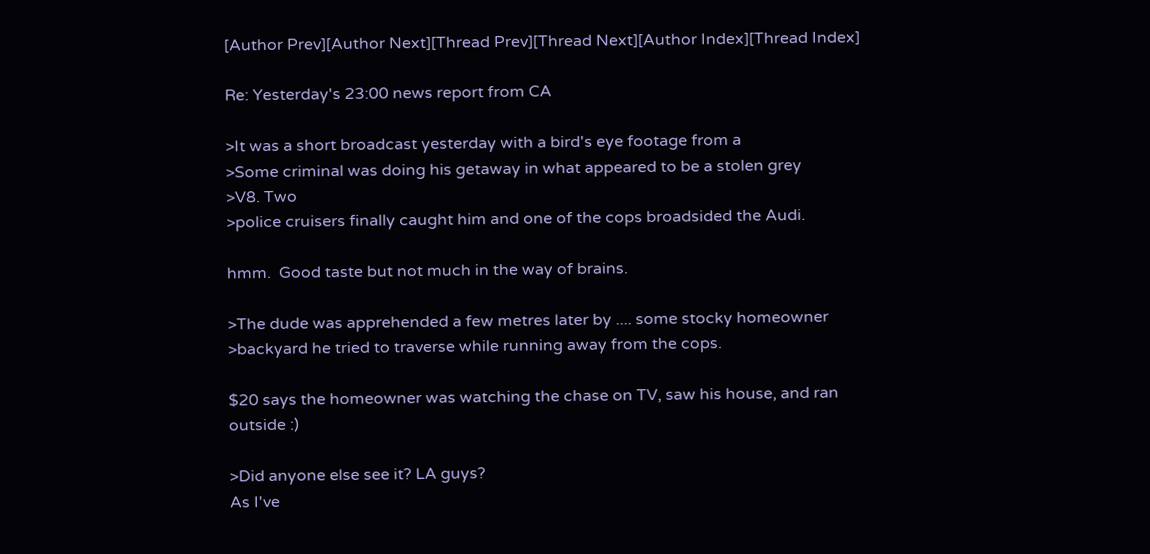[Author Prev][Author Next][Thread Prev][Thread Next][Author Index][Thread Index]

Re: Yesterday's 23:00 news report from CA

>It was a short broadcast yesterday with a bird's eye footage from a
>Some criminal was doing his getaway in what appeared to be a stolen grey
>V8. Two
>police cruisers finally caught him and one of the cops broadsided the Audi.

hmm.  Good taste but not much in the way of brains.

>The dude was apprehended a few metres later by .... some stocky homeowner
>backyard he tried to traverse while running away from the cops.

$20 says the homeowner was watching the chase on TV, saw his house, and ran
outside :)

>Did anyone else see it? LA guys?
As I've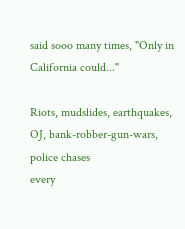said sooo many times, "Only in California could..."

Riots, mudslides, earthquakes, OJ, bank-robber-gun-wars, police chases
every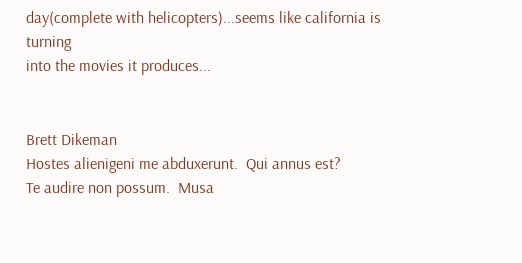day(complete with helicopters)...seems like california is turning
into the movies it produces...


Brett Dikeman
Hostes alienigeni me abduxerunt.  Qui annus est?
Te audire non possum.  Musa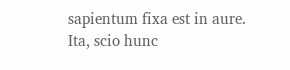sapientum fixa est in aure.
Ita, scio hunc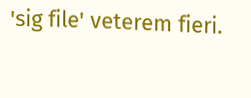'sig file' veterem fieri.